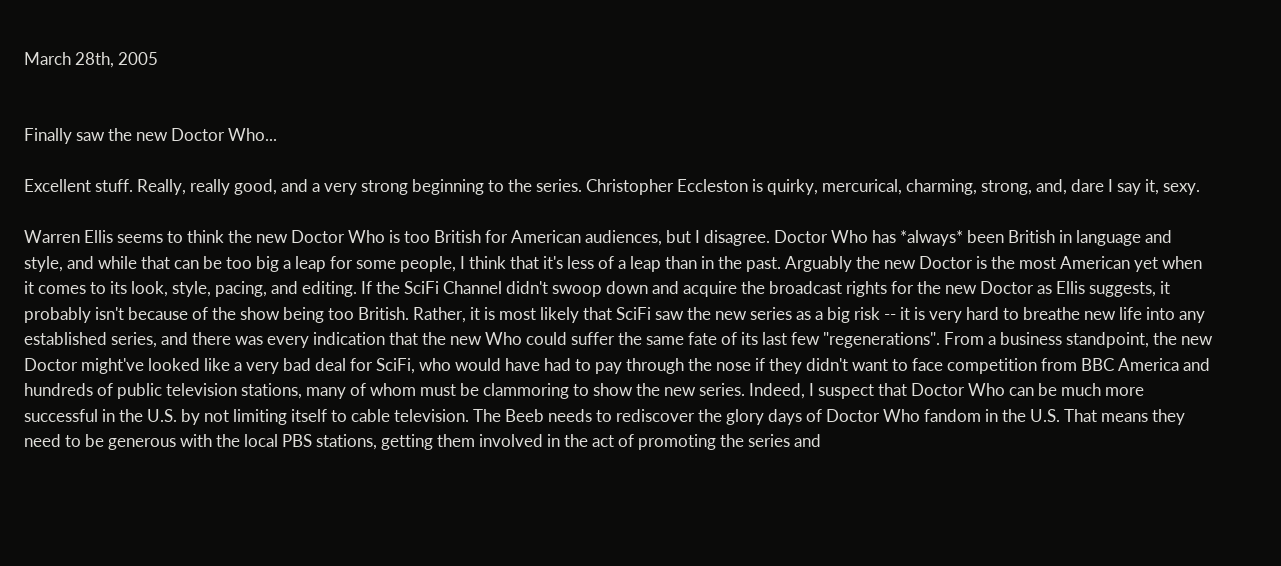March 28th, 2005


Finally saw the new Doctor Who...

Excellent stuff. Really, really good, and a very strong beginning to the series. Christopher Eccleston is quirky, mercurical, charming, strong, and, dare I say it, sexy.

Warren Ellis seems to think the new Doctor Who is too British for American audiences, but I disagree. Doctor Who has *always* been British in language and style, and while that can be too big a leap for some people, I think that it's less of a leap than in the past. Arguably the new Doctor is the most American yet when it comes to its look, style, pacing, and editing. If the SciFi Channel didn't swoop down and acquire the broadcast rights for the new Doctor as Ellis suggests, it probably isn't because of the show being too British. Rather, it is most likely that SciFi saw the new series as a big risk -- it is very hard to breathe new life into any established series, and there was every indication that the new Who could suffer the same fate of its last few "regenerations". From a business standpoint, the new Doctor might've looked like a very bad deal for SciFi, who would have had to pay through the nose if they didn't want to face competition from BBC America and hundreds of public television stations, many of whom must be clammoring to show the new series. Indeed, I suspect that Doctor Who can be much more successful in the U.S. by not limiting itself to cable television. The Beeb needs to rediscover the glory days of Doctor Who fandom in the U.S. That means they need to be generous with the local PBS stations, getting them involved in the act of promoting the series and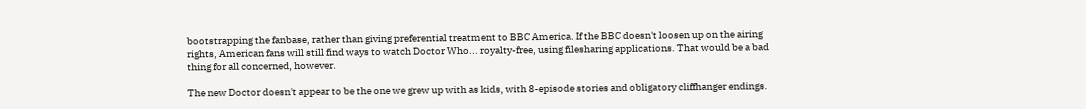bootstrapping the fanbase, rather than giving preferential treatment to BBC America. If the BBC doesn't loosen up on the airing rights, American fans will still find ways to watch Doctor Who... royalty-free, using filesharing applications. That would be a bad thing for all concerned, however.

The new Doctor doesn't appear to be the one we grew up with as kids, with 8-episode stories and obligatory cliffhanger endings.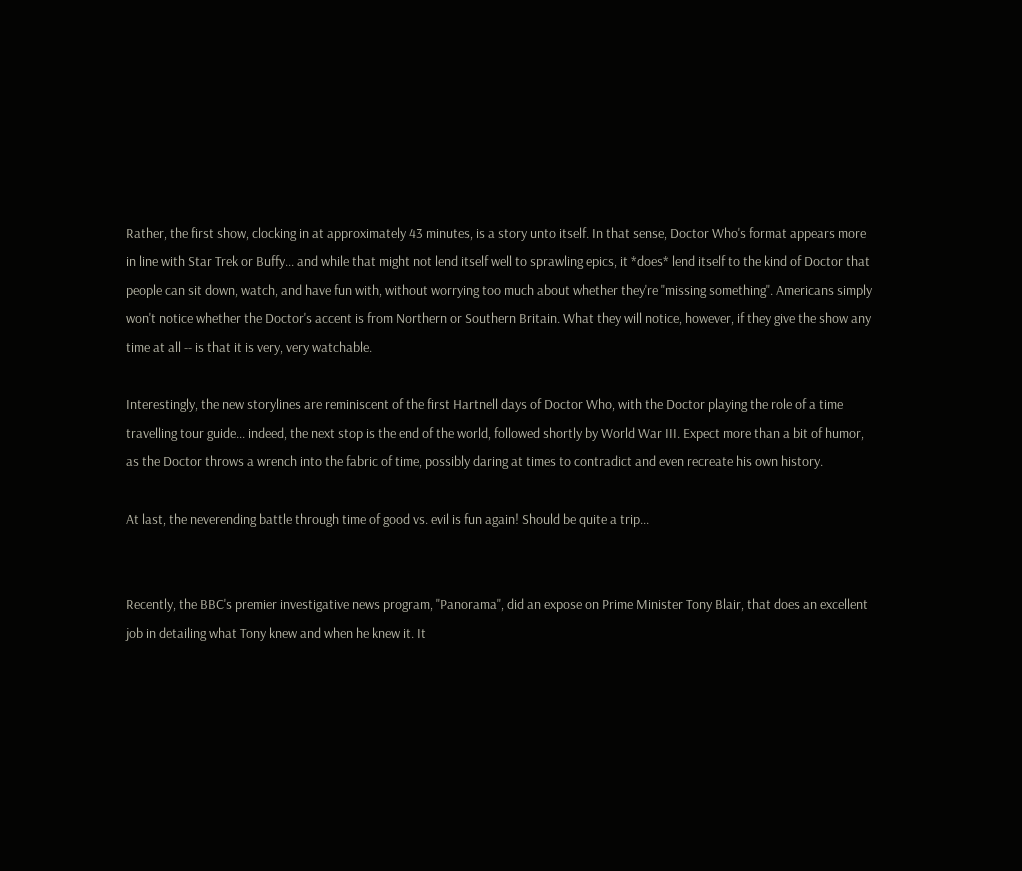Rather, the first show, clocking in at approximately 43 minutes, is a story unto itself. In that sense, Doctor Who's format appears more in line with Star Trek or Buffy... and while that might not lend itself well to sprawling epics, it *does* lend itself to the kind of Doctor that people can sit down, watch, and have fun with, without worrying too much about whether they're "missing something". Americans simply won't notice whether the Doctor's accent is from Northern or Southern Britain. What they will notice, however, if they give the show any time at all -- is that it is very, very watchable.

Interestingly, the new storylines are reminiscent of the first Hartnell days of Doctor Who, with the Doctor playing the role of a time travelling tour guide... indeed, the next stop is the end of the world, followed shortly by World War III. Expect more than a bit of humor, as the Doctor throws a wrench into the fabric of time, possibly daring at times to contradict and even recreate his own history.

At last, the neverending battle through time of good vs. evil is fun again! Should be quite a trip...


Recently, the BBC's premier investigative news program, "Panorama", did an expose on Prime Minister Tony Blair, that does an excellent job in detailing what Tony knew and when he knew it. It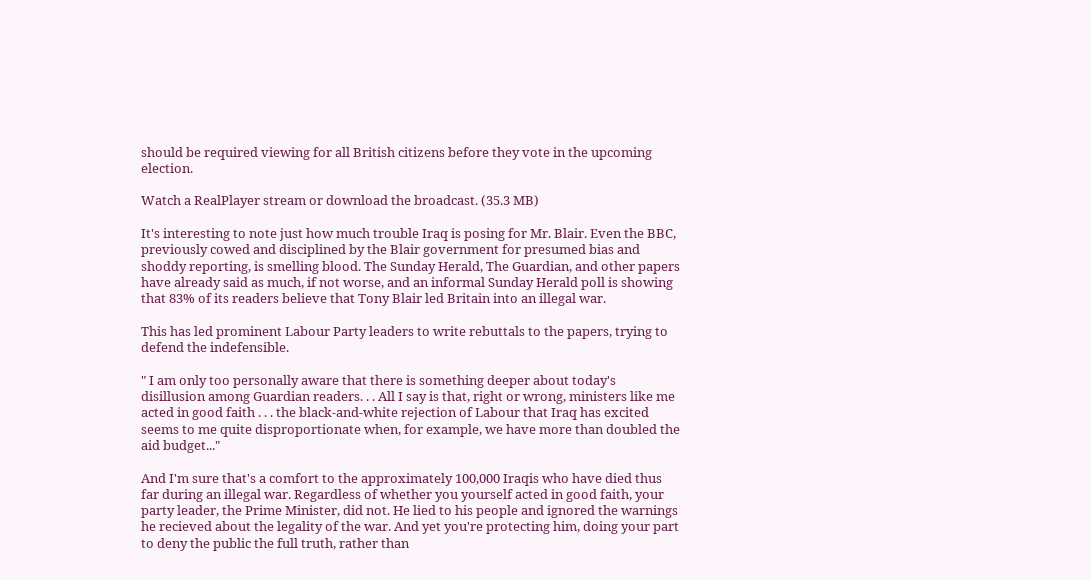should be required viewing for all British citizens before they vote in the upcoming election.

Watch a RealPlayer stream or download the broadcast. (35.3 MB)

It's interesting to note just how much trouble Iraq is posing for Mr. Blair. Even the BBC, previously cowed and disciplined by the Blair government for presumed bias and shoddy reporting, is smelling blood. The Sunday Herald, The Guardian, and other papers have already said as much, if not worse, and an informal Sunday Herald poll is showing that 83% of its readers believe that Tony Blair led Britain into an illegal war.

This has led prominent Labour Party leaders to write rebuttals to the papers, trying to defend the indefensible.

" I am only too personally aware that there is something deeper about today's disillusion among Guardian readers. . . All I say is that, right or wrong, ministers like me acted in good faith . . . the black-and-white rejection of Labour that Iraq has excited seems to me quite disproportionate when, for example, we have more than doubled the aid budget..."

And I'm sure that's a comfort to the approximately 100,000 Iraqis who have died thus far during an illegal war. Regardless of whether you yourself acted in good faith, your party leader, the Prime Minister, did not. He lied to his people and ignored the warnings he recieved about the legality of the war. And yet you're protecting him, doing your part to deny the public the full truth, rather than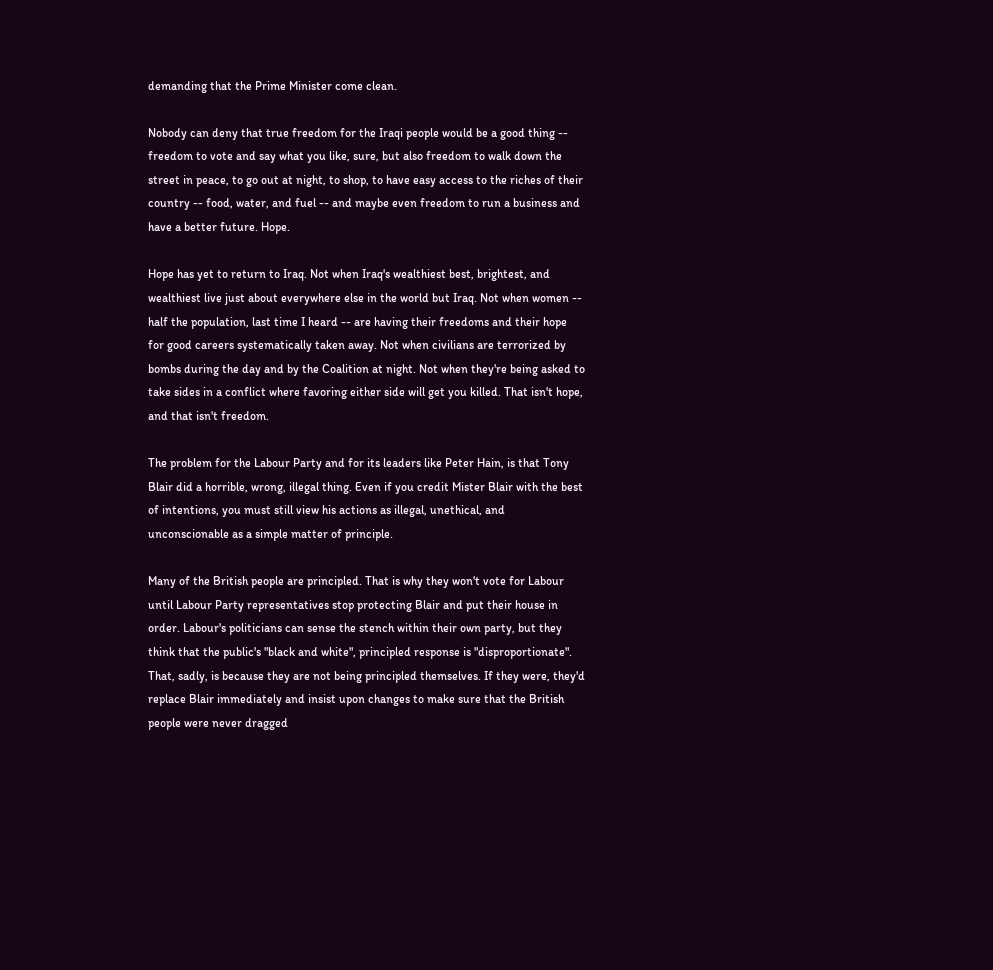demanding that the Prime Minister come clean.

Nobody can deny that true freedom for the Iraqi people would be a good thing -- freedom to vote and say what you like, sure, but also freedom to walk down the street in peace, to go out at night, to shop, to have easy access to the riches of their country -- food, water, and fuel -- and maybe even freedom to run a business and have a better future. Hope.

Hope has yet to return to Iraq. Not when Iraq's wealthiest best, brightest, and wealthiest live just about everywhere else in the world but Iraq. Not when women -- half the population, last time I heard -- are having their freedoms and their hope for good careers systematically taken away. Not when civilians are terrorized by bombs during the day and by the Coalition at night. Not when they're being asked to take sides in a conflict where favoring either side will get you killed. That isn't hope, and that isn't freedom.

The problem for the Labour Party and for its leaders like Peter Hain, is that Tony Blair did a horrible, wrong, illegal thing. Even if you credit Mister Blair with the best of intentions, you must still view his actions as illegal, unethical, and unconscionable as a simple matter of principle.

Many of the British people are principled. That is why they won't vote for Labour until Labour Party representatives stop protecting Blair and put their house in order. Labour's politicians can sense the stench within their own party, but they think that the public's "black and white", principled response is "disproportionate". That, sadly, is because they are not being principled themselves. If they were, they'd replace Blair immediately and insist upon changes to make sure that the British people were never dragged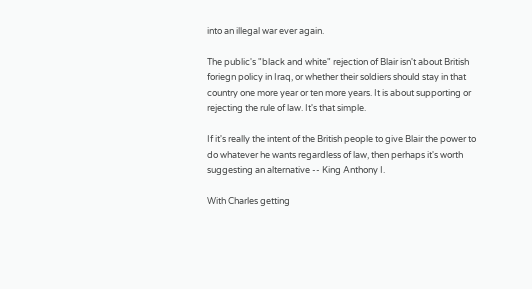into an illegal war ever again.

The public's "black and white" rejection of Blair isn't about British foriegn policy in Iraq, or whether their soldiers should stay in that country one more year or ten more years. It is about supporting or rejecting the rule of law. It's that simple.

If it's really the intent of the British people to give Blair the power to do whatever he wants regardless of law, then perhaps it's worth suggesting an alternative -- King Anthony I.

With Charles getting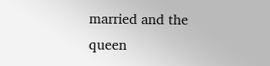married and the queen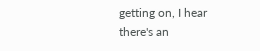getting on, I hear there's an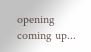opening coming up...